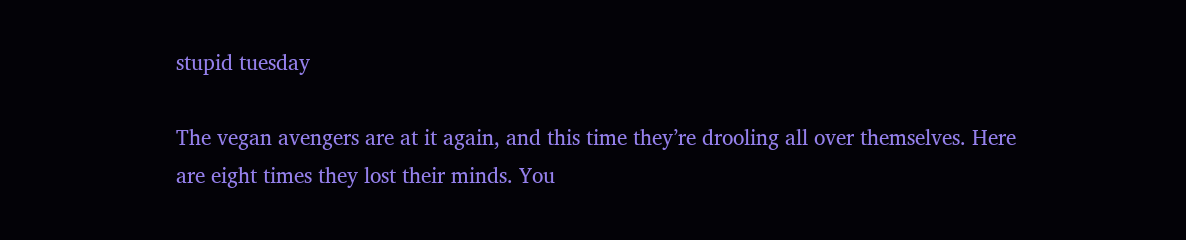stupid tuesday

The vegan avengers are at it again, and this time they’re drooling all over themselves. Here are eight times they lost their minds. You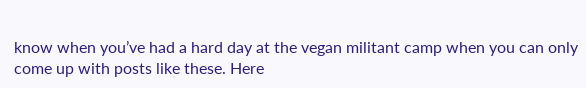know when you’ve had a hard day at the vegan militant camp when you can only come up with posts like these. Here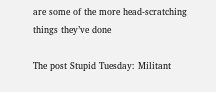are some of the more head-scratching things they’ve done

The post Stupid Tuesday: Militant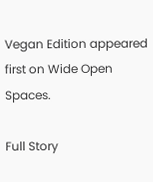Vegan Edition appeared first on Wide Open Spaces.

Full Story